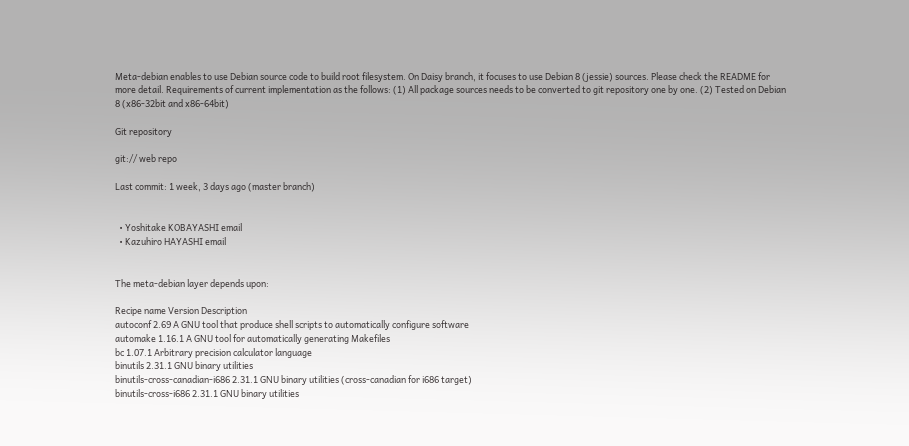Meta-debian enables to use Debian source code to build root filesystem. On Daisy branch, it focuses to use Debian 8 (jessie) sources. Please check the README for more detail. Requirements of current implementation as the follows: (1) All package sources needs to be converted to git repository one by one. (2) Tested on Debian 8 (x86-32bit and x86-64bit)

Git repository

git:// web repo

Last commit: 1 week, 3 days ago (master branch)


  • Yoshitake KOBAYASHI email
  • Kazuhiro HAYASHI email


The meta-debian layer depends upon:

Recipe name Version Description
autoconf 2.69 A GNU tool that produce shell scripts to automatically configure software
automake 1.16.1 A GNU tool for automatically generating Makefiles
bc 1.07.1 Arbitrary precision calculator language
binutils 2.31.1 GNU binary utilities
binutils-cross-canadian-i686 2.31.1 GNU binary utilities (cross-canadian for i686 target)
binutils-cross-i686 2.31.1 GNU binary utilities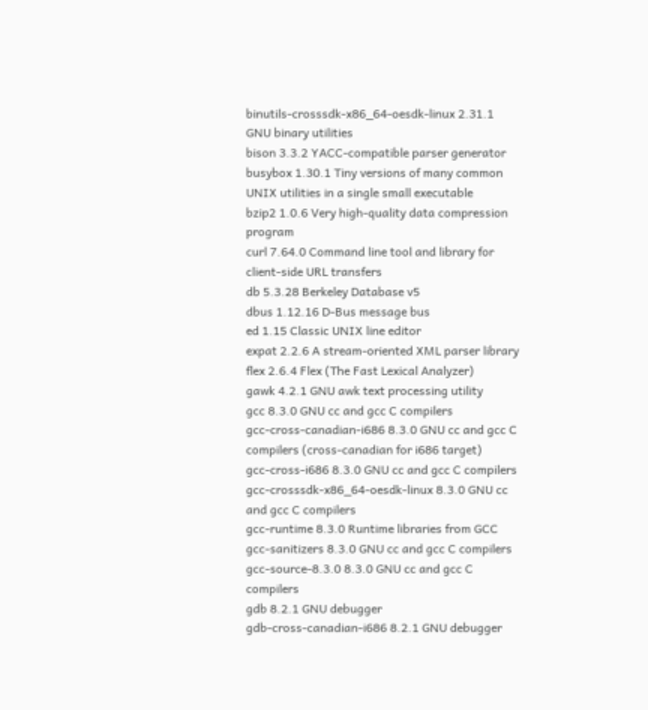binutils-crosssdk-x86_64-oesdk-linux 2.31.1 GNU binary utilities
bison 3.3.2 YACC-compatible parser generator
busybox 1.30.1 Tiny versions of many common UNIX utilities in a single small executable
bzip2 1.0.6 Very high-quality data compression program
curl 7.64.0 Command line tool and library for client-side URL transfers
db 5.3.28 Berkeley Database v5
dbus 1.12.16 D-Bus message bus
ed 1.15 Classic UNIX line editor
expat 2.2.6 A stream-oriented XML parser library
flex 2.6.4 Flex (The Fast Lexical Analyzer)
gawk 4.2.1 GNU awk text processing utility
gcc 8.3.0 GNU cc and gcc C compilers
gcc-cross-canadian-i686 8.3.0 GNU cc and gcc C compilers (cross-canadian for i686 target)
gcc-cross-i686 8.3.0 GNU cc and gcc C compilers
gcc-crosssdk-x86_64-oesdk-linux 8.3.0 GNU cc and gcc C compilers
gcc-runtime 8.3.0 Runtime libraries from GCC
gcc-sanitizers 8.3.0 GNU cc and gcc C compilers
gcc-source-8.3.0 8.3.0 GNU cc and gcc C compilers
gdb 8.2.1 GNU debugger
gdb-cross-canadian-i686 8.2.1 GNU debugger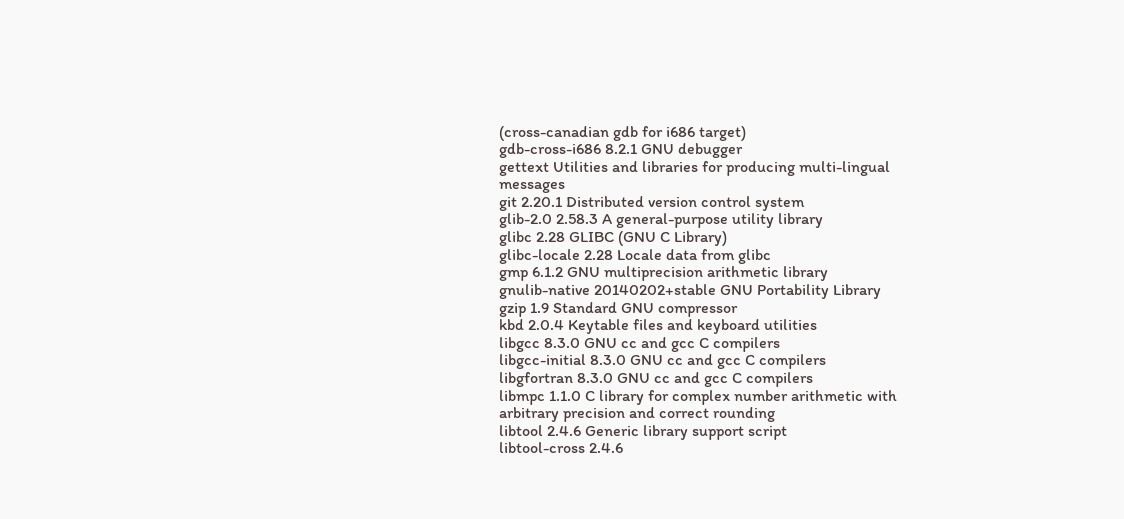(cross-canadian gdb for i686 target)
gdb-cross-i686 8.2.1 GNU debugger
gettext Utilities and libraries for producing multi-lingual messages
git 2.20.1 Distributed version control system
glib-2.0 2.58.3 A general-purpose utility library
glibc 2.28 GLIBC (GNU C Library)
glibc-locale 2.28 Locale data from glibc
gmp 6.1.2 GNU multiprecision arithmetic library
gnulib-native 20140202+stable GNU Portability Library
gzip 1.9 Standard GNU compressor
kbd 2.0.4 Keytable files and keyboard utilities
libgcc 8.3.0 GNU cc and gcc C compilers
libgcc-initial 8.3.0 GNU cc and gcc C compilers
libgfortran 8.3.0 GNU cc and gcc C compilers
libmpc 1.1.0 C library for complex number arithmetic with arbitrary precision and correct rounding
libtool 2.4.6 Generic library support script
libtool-cross 2.4.6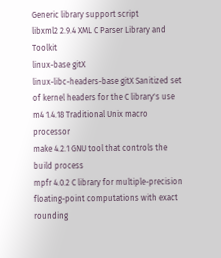Generic library support script
libxml2 2.9.4 XML C Parser Library and Toolkit
linux-base gitX
linux-libc-headers-base gitX Sanitized set of kernel headers for the C library's use
m4 1.4.18 Traditional Unix macro processor
make 4.2.1 GNU tool that controls the build process
mpfr 4.0.2 C library for multiple-precision floating-point computations with exact rounding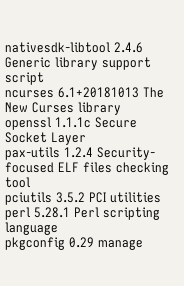nativesdk-libtool 2.4.6 Generic library support script
ncurses 6.1+20181013 The New Curses library
openssl 1.1.1c Secure Socket Layer
pax-utils 1.2.4 Security-focused ELF files checking tool
pciutils 3.5.2 PCI utilities
perl 5.28.1 Perl scripting language
pkgconfig 0.29 manage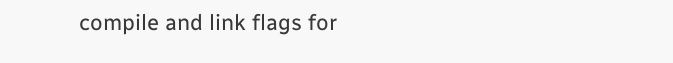compile and link flags for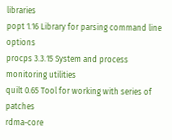libraries
popt 1.16 Library for parsing command line options
procps 3.3.15 System and process monitoring utilities
quilt 0.65 Tool for working with series of patches
rdma-core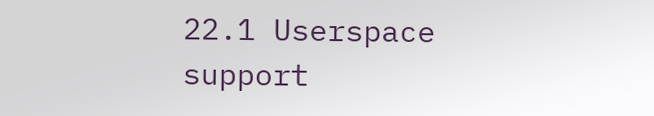22.1 Userspace support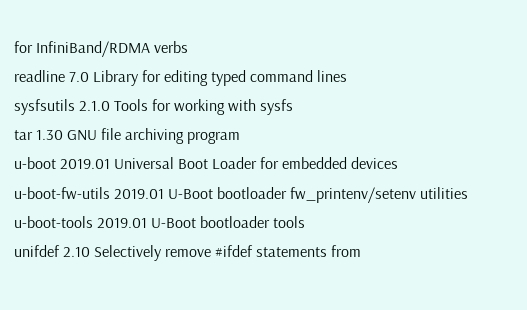for InfiniBand/RDMA verbs
readline 7.0 Library for editing typed command lines
sysfsutils 2.1.0 Tools for working with sysfs
tar 1.30 GNU file archiving program
u-boot 2019.01 Universal Boot Loader for embedded devices
u-boot-fw-utils 2019.01 U-Boot bootloader fw_printenv/setenv utilities
u-boot-tools 2019.01 U-Boot bootloader tools
unifdef 2.10 Selectively remove #ifdef statements from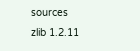sources
zlib 1.2.11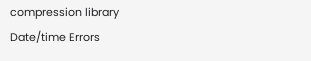compression library
Date/time Errors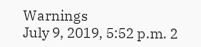Warnings
July 9, 2019, 5:52 p.m. 2